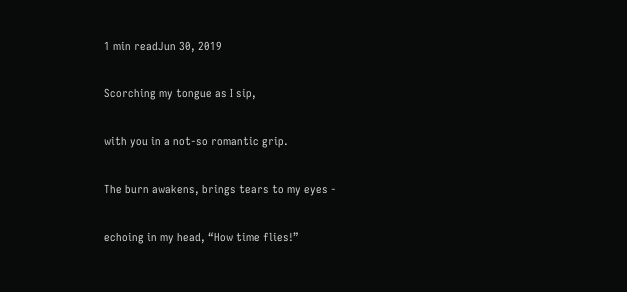1 min readJun 30, 2019

Scorching my tongue as I sip,

with you in a not-so romantic grip.

The burn awakens, brings tears to my eyes -

echoing in my head, “How time flies!”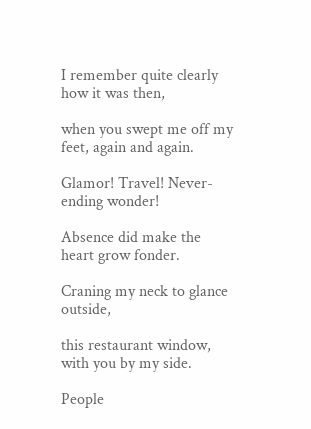I remember quite clearly how it was then,

when you swept me off my feet, again and again.

Glamor! Travel! Never-ending wonder!

Absence did make the heart grow fonder.

Craning my neck to glance outside,

this restaurant window, with you by my side.

People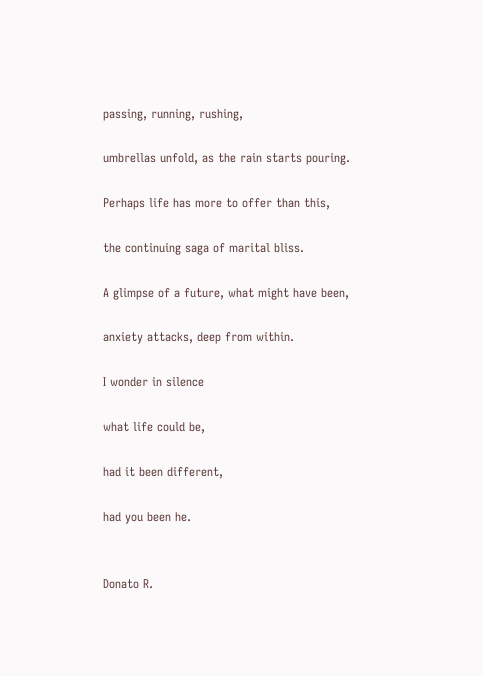passing, running, rushing,

umbrellas unfold, as the rain starts pouring.

Perhaps life has more to offer than this,

the continuing saga of marital bliss.

A glimpse of a future, what might have been,

anxiety attacks, deep from within.

I wonder in silence

what life could be,

had it been different,

had you been he.


Donato R.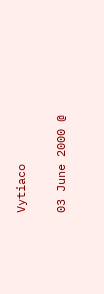Vytiaco

03 June 2000 @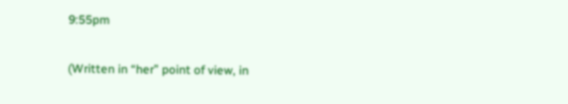9:55pm

(Written in “her” point of view, in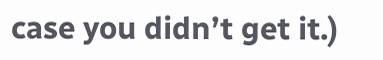case you didn’t get it.)